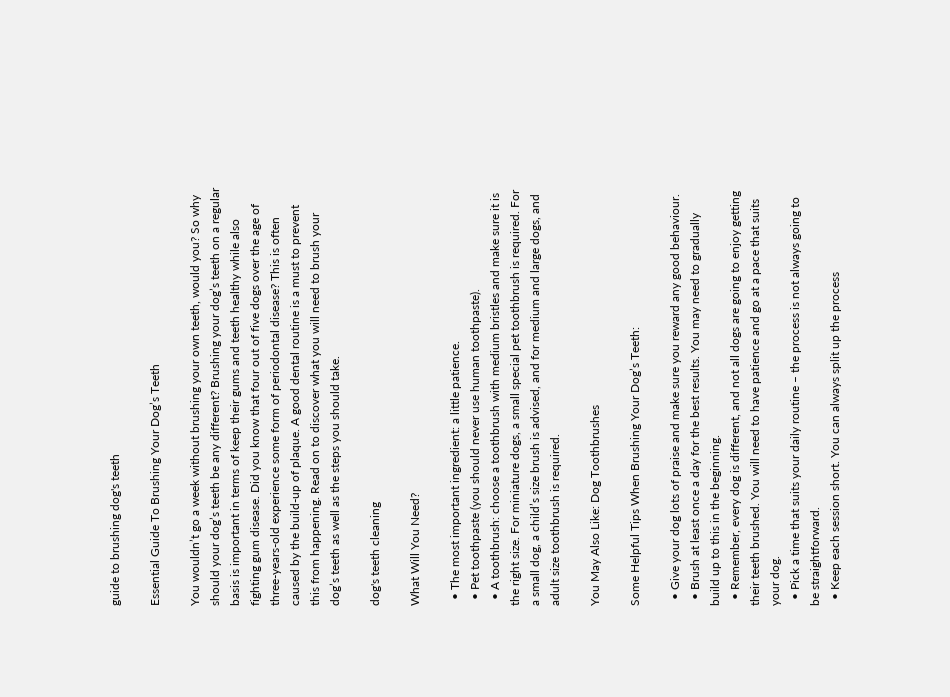guide to brushing dog's teeth

Essential Guide To Brushing Your Dog’s Teeth

You wouldn’t go a week without brushing your own teeth, would you? So why should your dog’s teeth be any different? Brushing your dog’s teeth on a regular basis is important in terms of keep their gums and teeth healthy while also fighting gum disease. Did you know that four out of five dogs over the age of three-years-old experience some form of periodontal disease? This is often caused by the build-up of plaque. A good dental routine is a must to prevent this from happening. Read on to discover what you will need to brush your dog’s teeth as well as the steps you should take.

dog's teeth cleaning

What Will You Need?

  • The most important ingredient: a little patience.
  • Pet toothpaste (you should never use human toothpaste).
  • A toothbrush: choose a toothbrush with medium bristles and make sure it is the right size. For miniature dogs, a small special pet toothbrush is required. For a small dog, a child’s size brush is advised, and for medium and large dogs, and adult size toothbrush is required.

You May Also Like: Dog Toothbrushes

Some Helpful Tips When Brushing Your Dog’s Teeth:

  • Give your dog lots of praise and make sure you reward any good behaviour.
  • Brush at least once a day for the best results. You may need to gradually build up to this in the beginning.
  • Remember, every dog is different, and not all dogs are going to enjoy getting their teeth brushed. You will need to have patience and go at a pace that suits your dog.
  • Pick a time that suits your daily routine – the process is not always going to be straightforward.
  • Keep each session short. You can always split up the process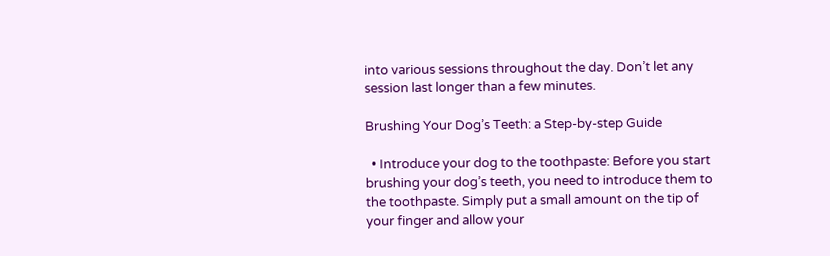into various sessions throughout the day. Don’t let any session last longer than a few minutes.

Brushing Your Dog’s Teeth: a Step-by-step Guide

  • Introduce your dog to the toothpaste: Before you start brushing your dog’s teeth, you need to introduce them to the toothpaste. Simply put a small amount on the tip of your finger and allow your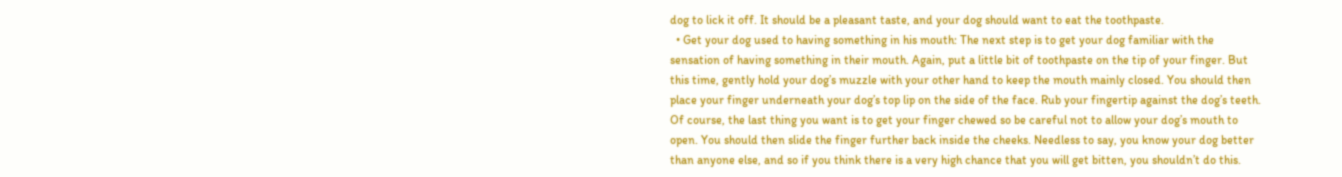dog to lick it off. It should be a pleasant taste, and your dog should want to eat the toothpaste.
  • Get your dog used to having something in his mouth: The next step is to get your dog familiar with the sensation of having something in their mouth. Again, put a little bit of toothpaste on the tip of your finger. But this time, gently hold your dog’s muzzle with your other hand to keep the mouth mainly closed. You should then place your finger underneath your dog’s top lip on the side of the face. Rub your fingertip against the dog’s teeth. Of course, the last thing you want is to get your finger chewed so be careful not to allow your dog’s mouth to open. You should then slide the finger further back inside the cheeks. Needless to say, you know your dog better than anyone else, and so if you think there is a very high chance that you will get bitten, you shouldn’t do this.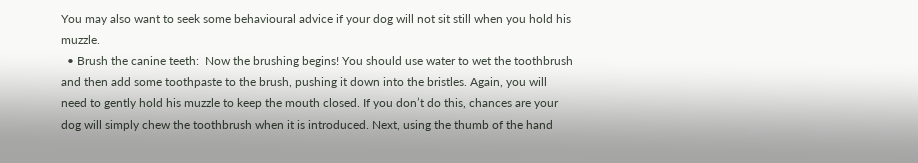You may also want to seek some behavioural advice if your dog will not sit still when you hold his muzzle.
  • Brush the canine teeth:  Now the brushing begins! You should use water to wet the toothbrush and then add some toothpaste to the brush, pushing it down into the bristles. Again, you will need to gently hold his muzzle to keep the mouth closed. If you don’t do this, chances are your dog will simply chew the toothbrush when it is introduced. Next, using the thumb of the hand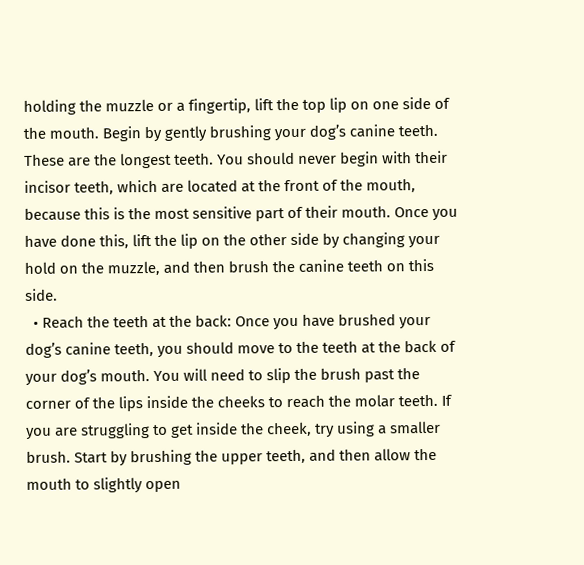holding the muzzle or a fingertip, lift the top lip on one side of the mouth. Begin by gently brushing your dog’s canine teeth. These are the longest teeth. You should never begin with their incisor teeth, which are located at the front of the mouth, because this is the most sensitive part of their mouth. Once you have done this, lift the lip on the other side by changing your hold on the muzzle, and then brush the canine teeth on this side.
  • Reach the teeth at the back: Once you have brushed your dog’s canine teeth, you should move to the teeth at the back of your dog’s mouth. You will need to slip the brush past the corner of the lips inside the cheeks to reach the molar teeth. If you are struggling to get inside the cheek, try using a smaller brush. Start by brushing the upper teeth, and then allow the mouth to slightly open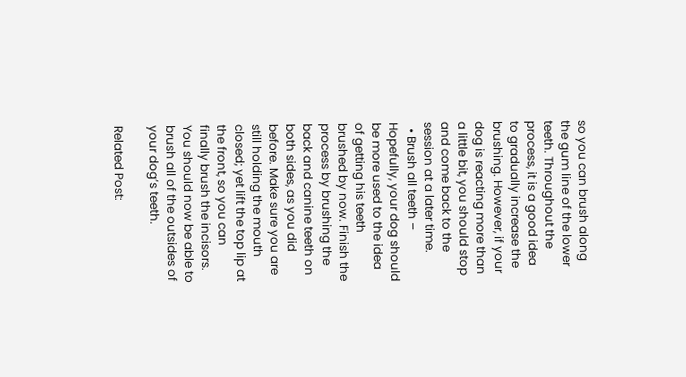so you can brush along the gum line of the lower teeth. Throughout the process, it is a good idea to gradually increase the brushing. However, if your dog is reacting more than a little bit, you should stop and come back to the session at a later time.
  • Brush all teeth – Hopefully, your dog should be more used to the idea of getting his teeth brushed by now. Finish the process by brushing the back and canine teeth on both sides, as you did before. Make sure you are still holding the mouth closed; yet lift the top lip at the front, so you can finally brush the incisors. You should now be able to brush all of the outsides of your dog’s teeth.

Related Post: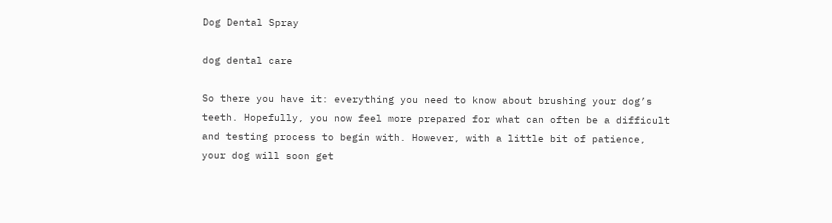Dog Dental Spray

dog dental care

So there you have it: everything you need to know about brushing your dog’s teeth. Hopefully, you now feel more prepared for what can often be a difficult and testing process to begin with. However, with a little bit of patience, your dog will soon get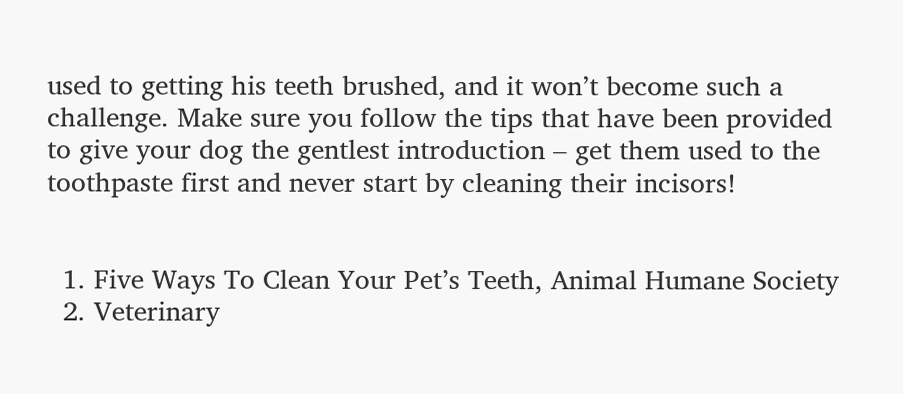used to getting his teeth brushed, and it won’t become such a challenge. Make sure you follow the tips that have been provided to give your dog the gentlest introduction – get them used to the toothpaste first and never start by cleaning their incisors!


  1. Five Ways To Clean Your Pet’s Teeth, Animal Humane Society
  2. Veterinary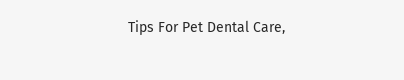Tips For Pet Dental Care,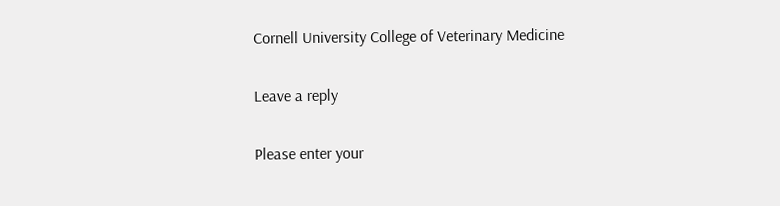Cornell University College of Veterinary Medicine

Leave a reply

Please enter your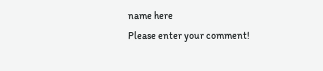name here
Please enter your comment!